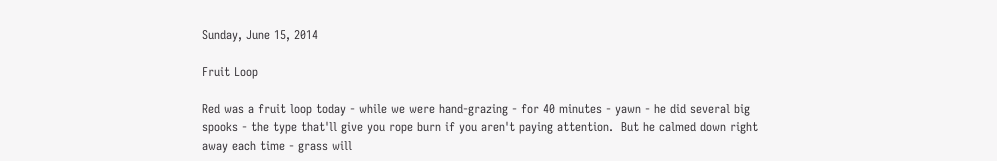Sunday, June 15, 2014

Fruit Loop

Red was a fruit loop today - while we were hand-grazing - for 40 minutes - yawn - he did several big spooks - the type that'll give you rope burn if you aren't paying attention.  But he calmed down right away each time - grass will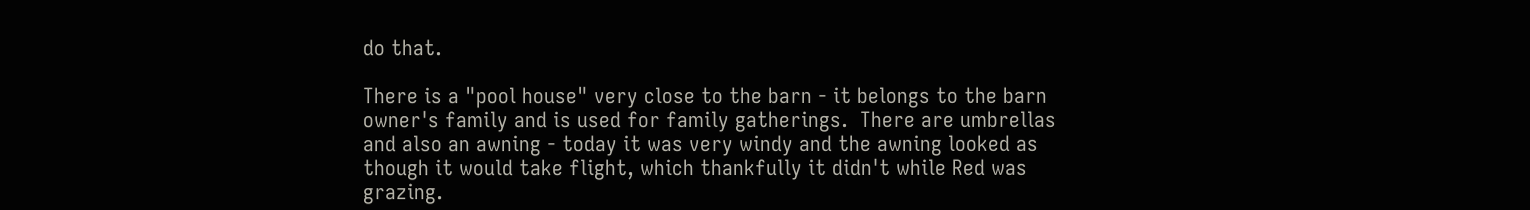do that.

There is a "pool house" very close to the barn - it belongs to the barn owner's family and is used for family gatherings.  There are umbrellas and also an awning - today it was very windy and the awning looked as though it would take flight, which thankfully it didn't while Red was grazing.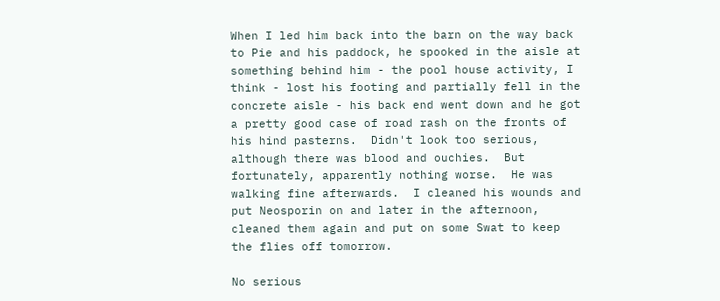When I led him back into the barn on the way back to Pie and his paddock, he spooked in the aisle at something behind him - the pool house activity, I think - lost his footing and partially fell in the concrete aisle - his back end went down and he got a pretty good case of road rash on the fronts of his hind pasterns.  Didn't look too serious, although there was blood and ouchies.  But fortunately, apparently nothing worse.  He was walking fine afterwards.  I cleaned his wounds and put Neosporin on and later in the afternoon, cleaned them again and put on some Swat to keep the flies off tomorrow.

No serious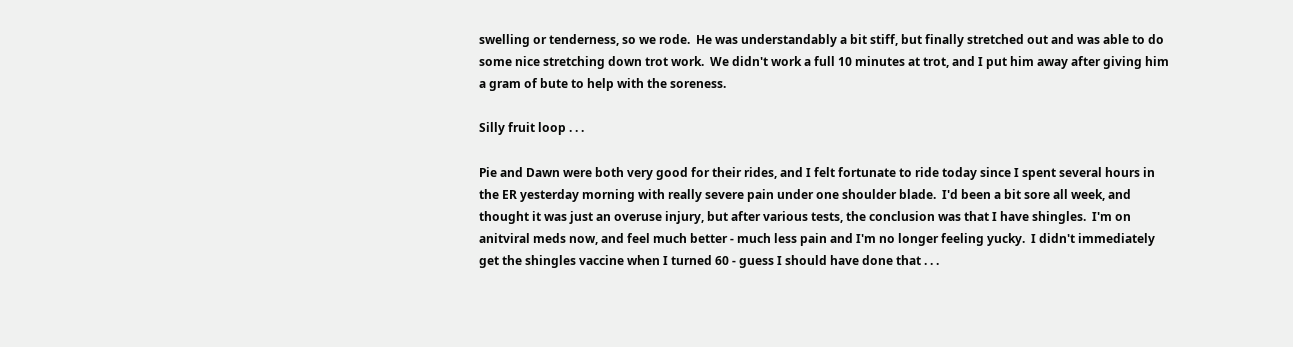swelling or tenderness, so we rode.  He was understandably a bit stiff, but finally stretched out and was able to do some nice stretching down trot work.  We didn't work a full 10 minutes at trot, and I put him away after giving him a gram of bute to help with the soreness.

Silly fruit loop . . .

Pie and Dawn were both very good for their rides, and I felt fortunate to ride today since I spent several hours in the ER yesterday morning with really severe pain under one shoulder blade.  I'd been a bit sore all week, and thought it was just an overuse injury, but after various tests, the conclusion was that I have shingles.  I'm on anitviral meds now, and feel much better - much less pain and I'm no longer feeling yucky.  I didn't immediately get the shingles vaccine when I turned 60 - guess I should have done that . . .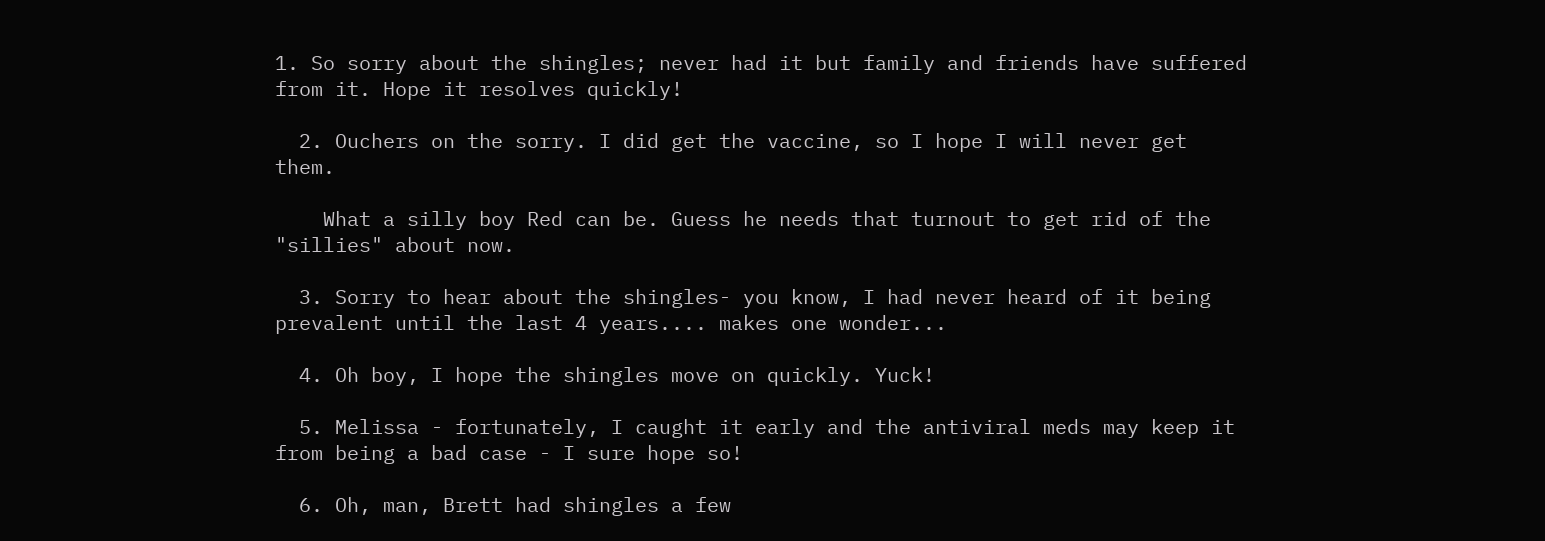1. So sorry about the shingles; never had it but family and friends have suffered from it. Hope it resolves quickly!

  2. Ouchers on the sorry. I did get the vaccine, so I hope I will never get them.

    What a silly boy Red can be. Guess he needs that turnout to get rid of the "sillies" about now.

  3. Sorry to hear about the shingles- you know, I had never heard of it being prevalent until the last 4 years.... makes one wonder...

  4. Oh boy, I hope the shingles move on quickly. Yuck!

  5. Melissa - fortunately, I caught it early and the antiviral meds may keep it from being a bad case - I sure hope so!

  6. Oh, man, Brett had shingles a few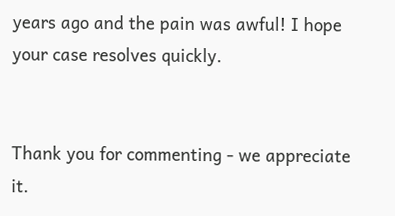years ago and the pain was awful! I hope your case resolves quickly.


Thank you for commenting - we appreciate it.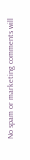No spam or marketing comments will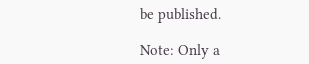be published.

Note: Only a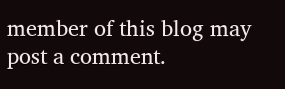member of this blog may post a comment.